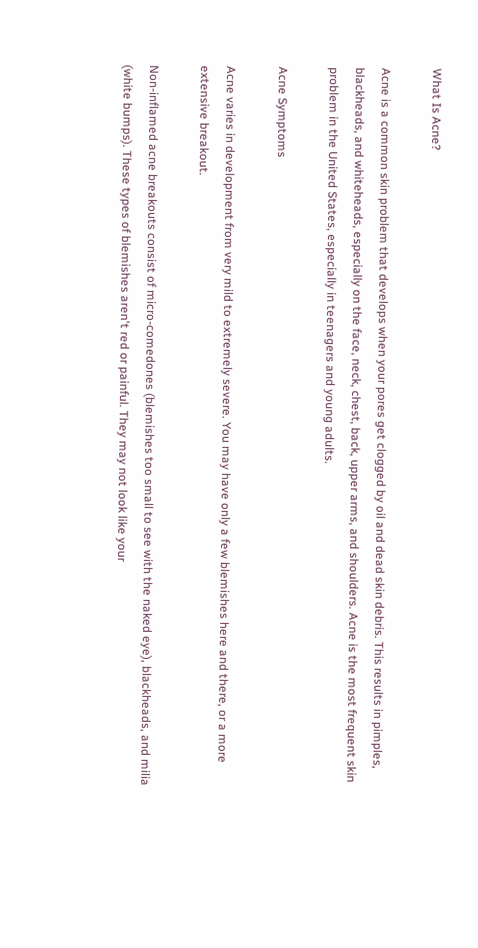What Is Acne?

Acne is a common skin problem that develops when your pores get clogged by oil and dead skin debris. This results in pimples, blackheads, and whiteheads, especially on the face, neck, chest, back, upper arms, and shoulders. Acne is the most frequent skin problem in the United States, especially in teenagers and young adults.

Acne Symptoms

Acne varies in development from very mild to extremely severe. You may have only a few blemishes here and there, or a more extensive breakout.

Non-inflamed acne breakouts consist of micro-comedones (blemishes too small to see with the naked eye), blackheads, and milia (white bumps). These types of blemishes aren't red or painful. They may not look like your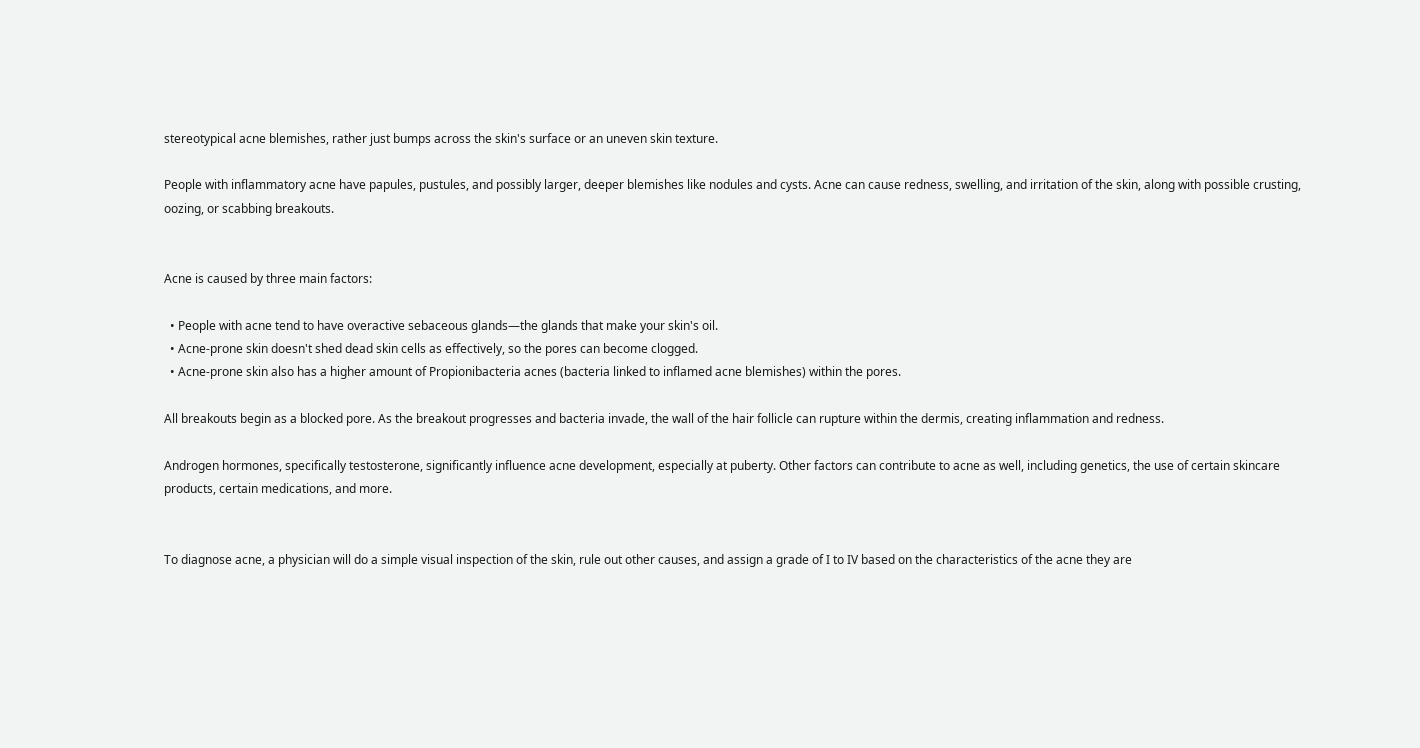stereotypical acne blemishes, rather just bumps across the skin's surface or an uneven skin texture.

People with inflammatory acne have papules, pustules, and possibly larger, deeper blemishes like nodules and cysts. Acne can cause redness, swelling, and irritation of the skin, along with possible crusting, oozing, or scabbing breakouts.


Acne is caused by three main factors:

  • People with acne tend to have overactive sebaceous glands—the glands that make your skin's oil.
  • Acne-prone skin doesn't shed dead skin cells as effectively, so the pores can become clogged.
  • Acne-prone skin also has a higher amount of Propionibacteria acnes (bacteria linked to inflamed acne blemishes) within the pores.

All breakouts begin as a blocked pore. As the breakout progresses and bacteria invade, the wall of the hair follicle can rupture within the dermis, creating inflammation and redness.

Androgen hormones, specifically testosterone, significantly influence acne development, especially at puberty. Other factors can contribute to acne as well, including genetics, the use of certain skincare products, certain medications, and more.


To diagnose acne, a physician will do a simple visual inspection of the skin, rule out other causes, and assign a grade of I to IV based on the characteristics of the acne they are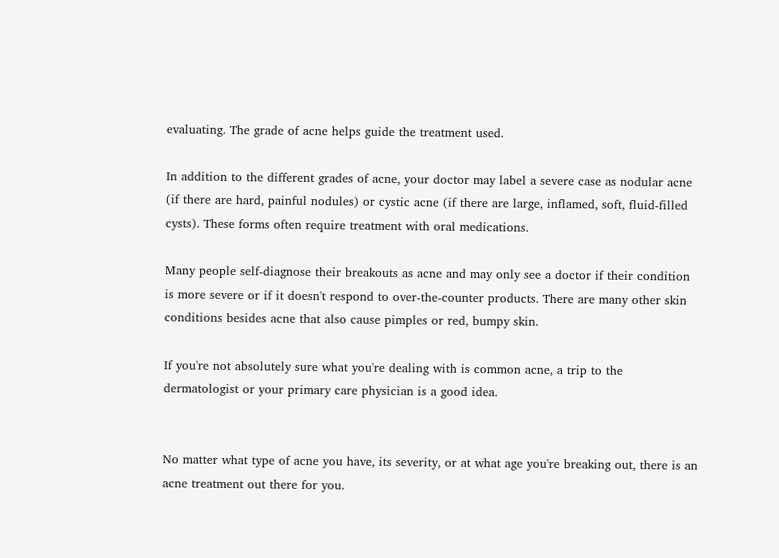evaluating. The grade of acne helps guide the treatment used.

In addition to the different grades of acne, your doctor may label a severe case as nodular acne (if there are hard, painful nodules) or cystic acne (if there are large, inflamed, soft, fluid-filled cysts). These forms often require treatment with oral medications.

Many people self-diagnose their breakouts as acne and may only see a doctor if their condition is more severe or if it doesn't respond to over-the-counter products. There are many other skin conditions besides acne that also cause pimples or red, bumpy skin.

If you're not absolutely sure what you're dealing with is common acne, a trip to the dermatologist or your primary care physician is a good idea.


No matter what type of acne you have, its severity, or at what age you're breaking out, there is an acne treatment out there for you.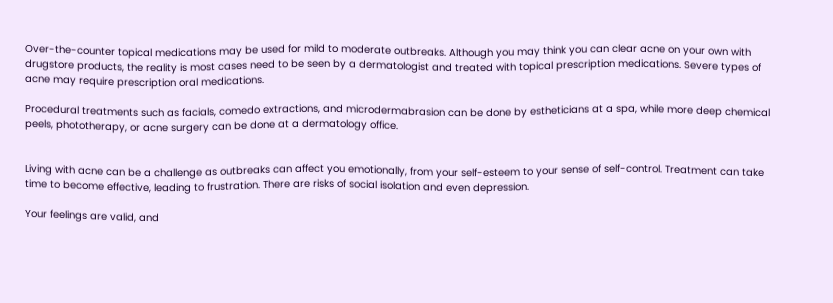Over-the-counter topical medications may be used for mild to moderate outbreaks. Although you may think you can clear acne on your own with drugstore products, the reality is most cases need to be seen by a dermatologist and treated with topical prescription medications. Severe types of acne may require prescription oral medications.

Procedural treatments such as facials, comedo extractions, and microdermabrasion can be done by estheticians at a spa, while more deep chemical peels, phototherapy, or acne surgery can be done at a dermatology office.


Living with acne can be a challenge as outbreaks can affect you emotionally, from your self-esteem to your sense of self-control. Treatment can take time to become effective, leading to frustration. There are risks of social isolation and even depression.

Your feelings are valid, and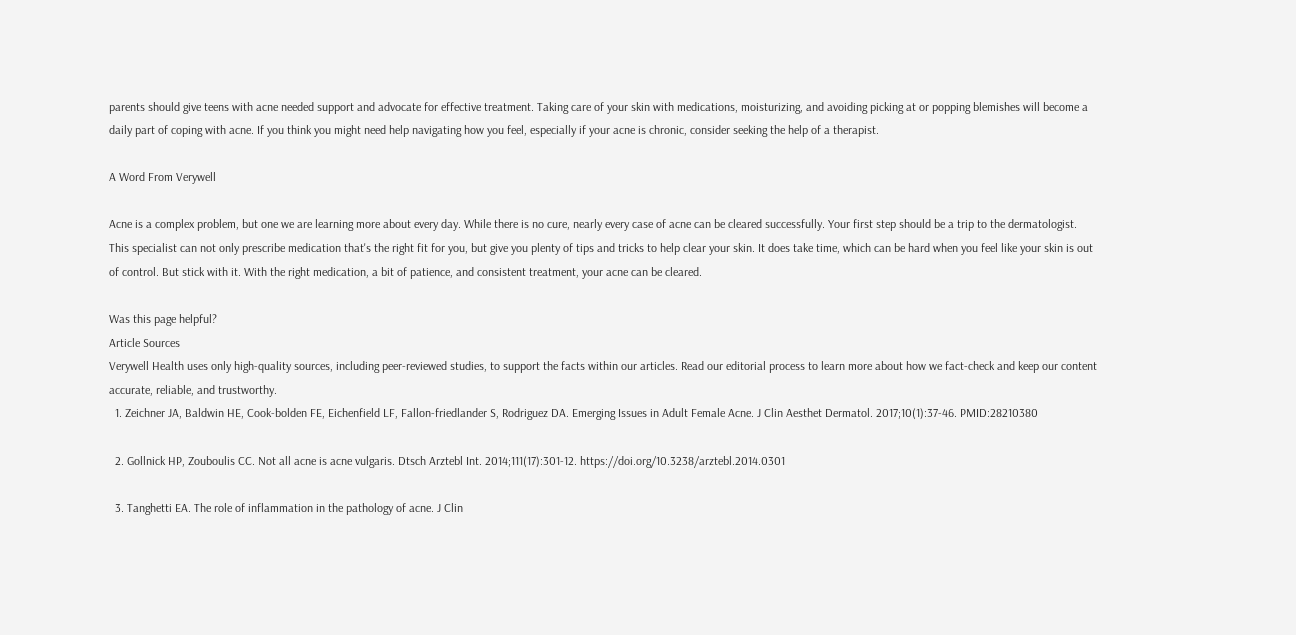parents should give teens with acne needed support and advocate for effective treatment. Taking care of your skin with medications, moisturizing, and avoiding picking at or popping blemishes will become a daily part of coping with acne. If you think you might need help navigating how you feel, especially if your acne is chronic, consider seeking the help of a therapist.

A Word From Verywell

Acne is a complex problem, but one we are learning more about every day. While there is no cure, nearly every case of acne can be cleared successfully. Your first step should be a trip to the dermatologist. This specialist can not only prescribe medication that's the right fit for you, but give you plenty of tips and tricks to help clear your skin. It does take time, which can be hard when you feel like your skin is out of control. But stick with it. With the right medication, a bit of patience, and consistent treatment, your acne can be cleared.

Was this page helpful?
Article Sources
Verywell Health uses only high-quality sources, including peer-reviewed studies, to support the facts within our articles. Read our editorial process to learn more about how we fact-check and keep our content accurate, reliable, and trustworthy.
  1. Zeichner JA, Baldwin HE, Cook-bolden FE, Eichenfield LF, Fallon-friedlander S, Rodriguez DA. Emerging Issues in Adult Female Acne. J Clin Aesthet Dermatol. 2017;10(1):37-46. PMID:28210380

  2. Gollnick HP, Zouboulis CC. Not all acne is acne vulgaris. Dtsch Arztebl Int. 2014;111(17):301-12. https://doi.org/10.3238/arztebl.2014.0301

  3. Tanghetti EA. The role of inflammation in the pathology of acne. J Clin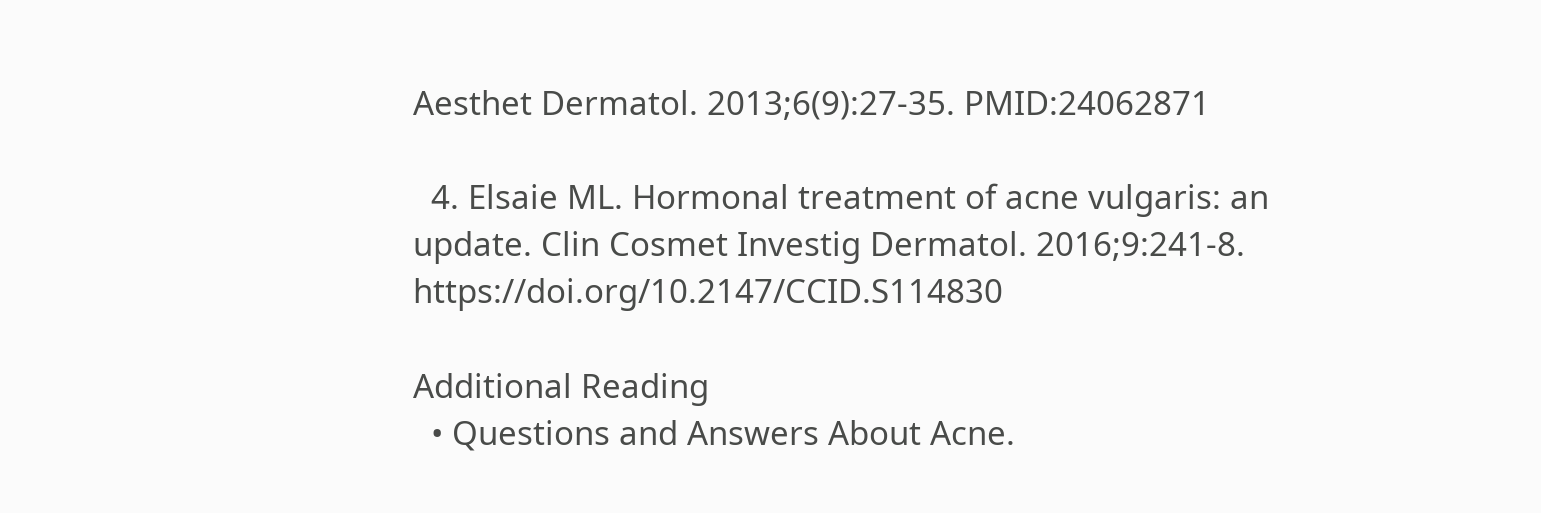Aesthet Dermatol. 2013;6(9):27-35. PMID:24062871

  4. Elsaie ML. Hormonal treatment of acne vulgaris: an update. Clin Cosmet Investig Dermatol. 2016;9:241-8. https://doi.org/10.2147/CCID.S114830

Additional Reading
  • Questions and Answers About Acne.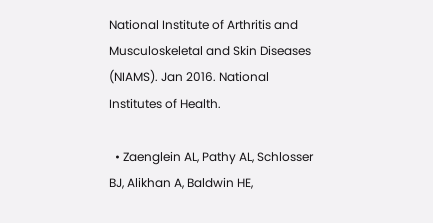National Institute of Arthritis and Musculoskeletal and Skin Diseases (NIAMS). Jan 2016. National Institutes of Health.

  • Zaenglein AL, Pathy AL, Schlosser BJ, Alikhan A, Baldwin HE,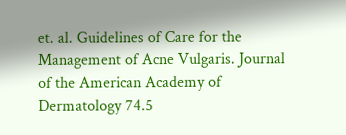et. al. Guidelines of Care for the Management of Acne Vulgaris. Journal of the American Academy of Dermatology 74.5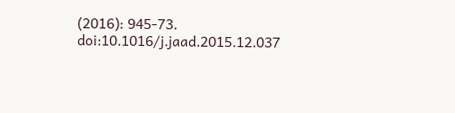(2016): 945-73. doi:10.1016/j.jaad.2015.12.037